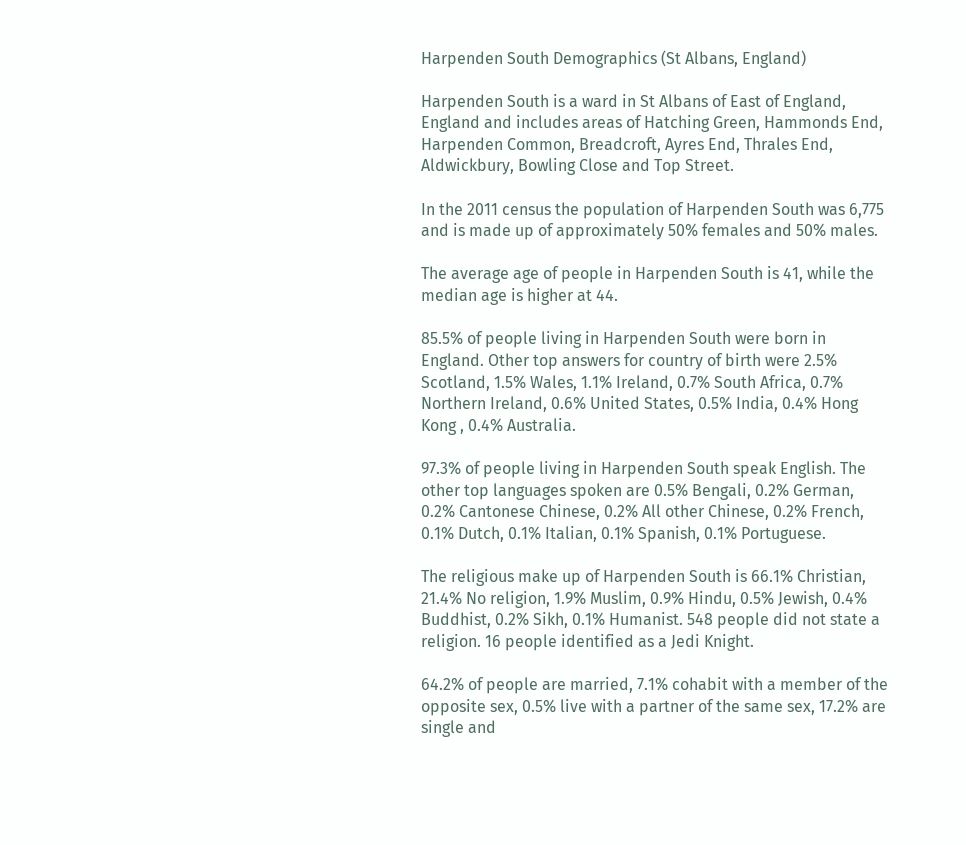Harpenden South Demographics (St Albans, England)

Harpenden South is a ward in St Albans of East of England, England and includes areas of Hatching Green, Hammonds End, Harpenden Common, Breadcroft, Ayres End, Thrales End, Aldwickbury, Bowling Close and Top Street.

In the 2011 census the population of Harpenden South was 6,775 and is made up of approximately 50% females and 50% males.

The average age of people in Harpenden South is 41, while the median age is higher at 44.

85.5% of people living in Harpenden South were born in England. Other top answers for country of birth were 2.5% Scotland, 1.5% Wales, 1.1% Ireland, 0.7% South Africa, 0.7% Northern Ireland, 0.6% United States, 0.5% India, 0.4% Hong Kong , 0.4% Australia.

97.3% of people living in Harpenden South speak English. The other top languages spoken are 0.5% Bengali, 0.2% German, 0.2% Cantonese Chinese, 0.2% All other Chinese, 0.2% French, 0.1% Dutch, 0.1% Italian, 0.1% Spanish, 0.1% Portuguese.

The religious make up of Harpenden South is 66.1% Christian, 21.4% No religion, 1.9% Muslim, 0.9% Hindu, 0.5% Jewish, 0.4% Buddhist, 0.2% Sikh, 0.1% Humanist. 548 people did not state a religion. 16 people identified as a Jedi Knight.

64.2% of people are married, 7.1% cohabit with a member of the opposite sex, 0.5% live with a partner of the same sex, 17.2% are single and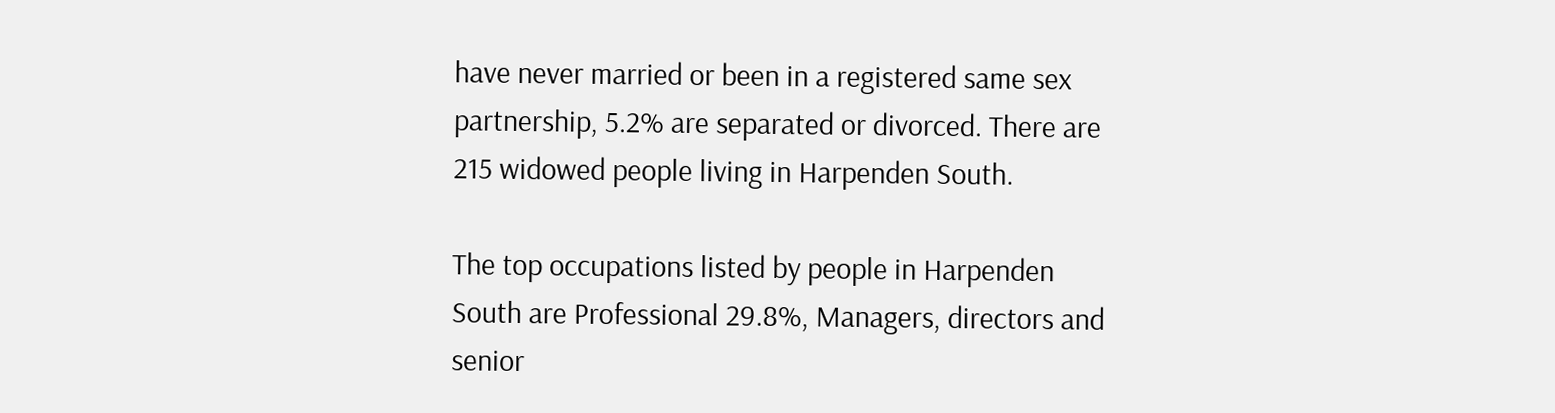have never married or been in a registered same sex partnership, 5.2% are separated or divorced. There are 215 widowed people living in Harpenden South.

The top occupations listed by people in Harpenden South are Professional 29.8%, Managers, directors and senior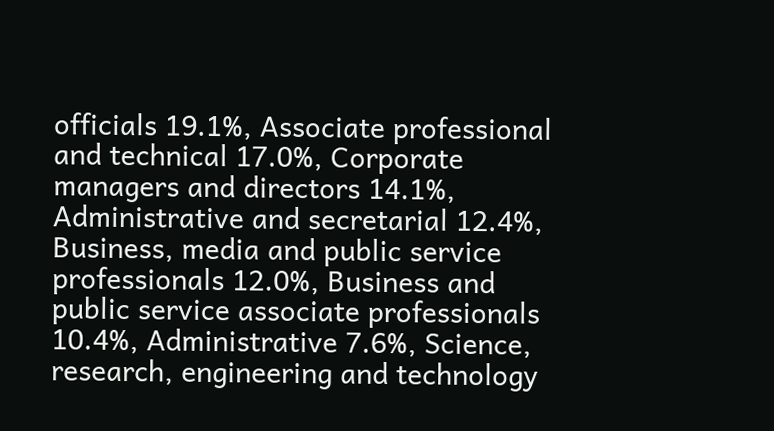officials 19.1%, Associate professional and technical 17.0%, Corporate managers and directors 14.1%, Administrative and secretarial 12.4%, Business, media and public service professionals 12.0%, Business and public service associate professionals 10.4%, Administrative 7.6%, Science, research, engineering and technology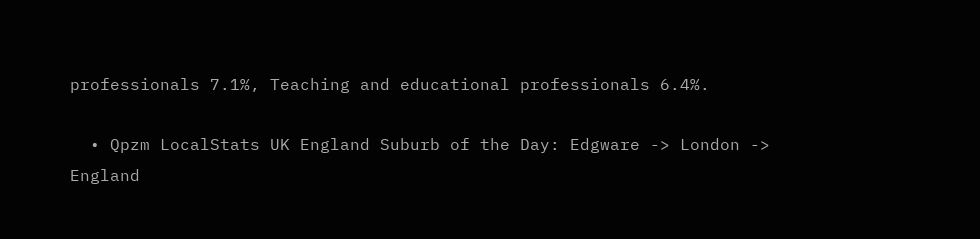professionals 7.1%, Teaching and educational professionals 6.4%.

  • Qpzm LocalStats UK England Suburb of the Day: Edgware -> London -> England